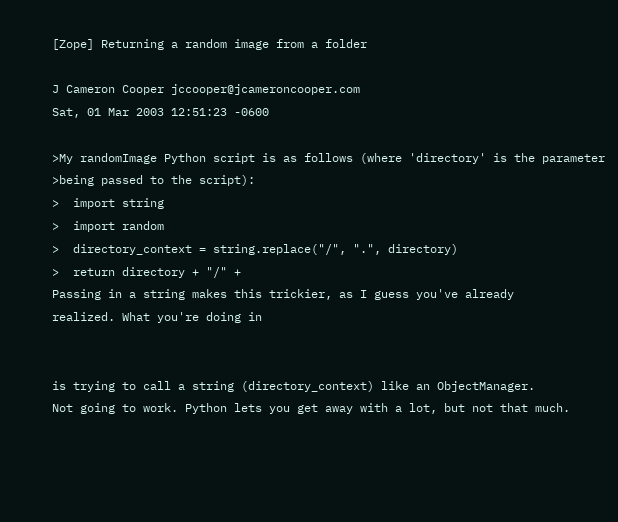[Zope] Returning a random image from a folder

J Cameron Cooper jccooper@jcameroncooper.com
Sat, 01 Mar 2003 12:51:23 -0600

>My randomImage Python script is as follows (where 'directory' is the parameter
>being passed to the script):
>  import string
>  import random
>  directory_context = string.replace("/", ".", directory)
>  return directory + "/" +
Passing in a string makes this trickier, as I guess you've already
realized. What you're doing in


is trying to call a string (directory_context) like an ObjectManager.
Not going to work. Python lets you get away with a lot, but not that much.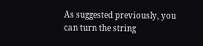As suggested previously, you can turn the string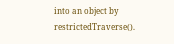into an object by
restrictedTraverse().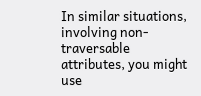In similar situations, involving non-traversable
attributes, you might use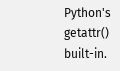Python's getattr() built-in.